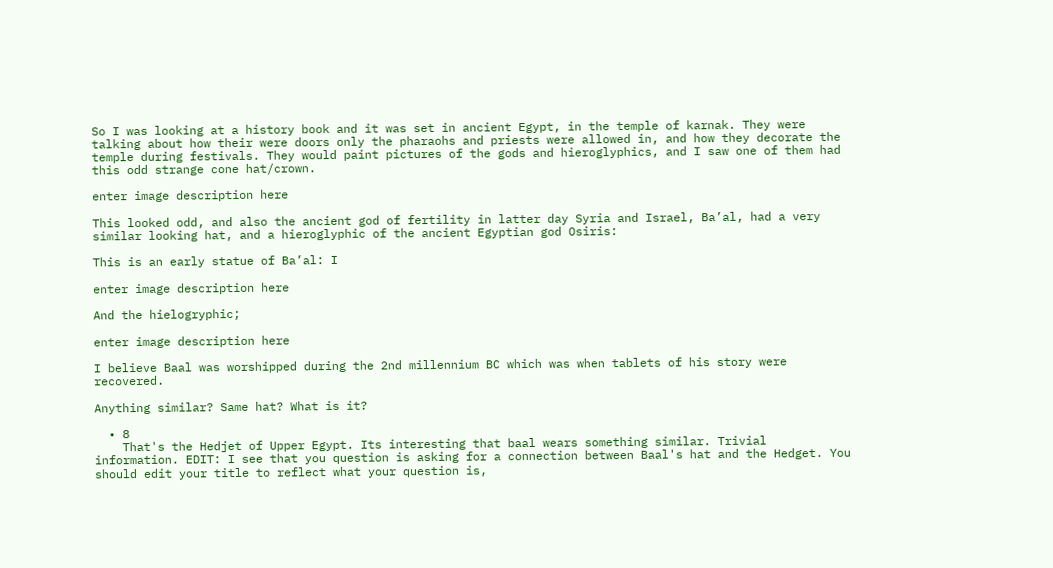So I was looking at a history book and it was set in ancient Egypt, in the temple of karnak. They were talking about how their were doors only the pharaohs and priests were allowed in, and how they decorate the temple during festivals. They would paint pictures of the gods and hieroglyphics, and I saw one of them had this odd strange cone hat/crown.

enter image description here

This looked odd, and also the ancient god of fertility in latter day Syria and Israel, Ba’al, had a very similar looking hat, and a hieroglyphic of the ancient Egyptian god Osiris:

This is an early statue of Ba’al: I

enter image description here

And the hielogryphic;

enter image description here

I believe Baal was worshipped during the 2nd millennium BC which was when tablets of his story were recovered.

Anything similar? Same hat? What is it?

  • 8
    That's the Hedjet of Upper Egypt. Its interesting that baal wears something similar. Trivial information. EDIT: I see that you question is asking for a connection between Baal's hat and the Hedget. You should edit your title to reflect what your question is,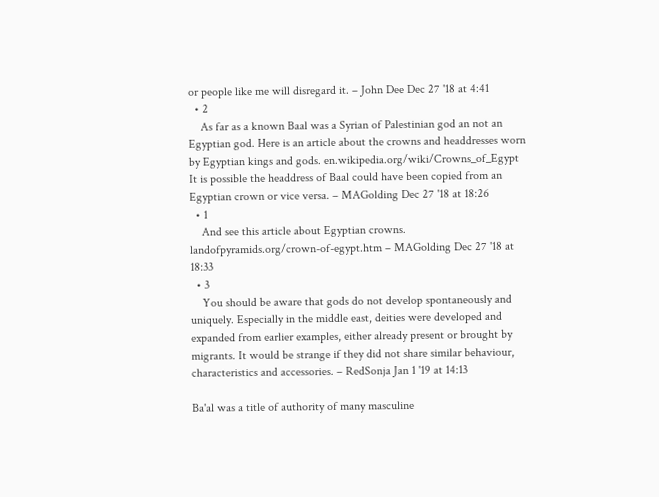or people like me will disregard it. – John Dee Dec 27 '18 at 4:41
  • 2
    As far as a known Baal was a Syrian of Palestinian god an not an Egyptian god. Here is an article about the crowns and headdresses worn by Egyptian kings and gods. en.wikipedia.org/wiki/Crowns_of_Egypt It is possible the headdress of Baal could have been copied from an Egyptian crown or vice versa. – MAGolding Dec 27 '18 at 18:26
  • 1
    And see this article about Egyptian crowns. landofpyramids.org/crown-of-egypt.htm – MAGolding Dec 27 '18 at 18:33
  • 3
    You should be aware that gods do not develop spontaneously and uniquely. Especially in the middle east, deities were developed and expanded from earlier examples, either already present or brought by migrants. It would be strange if they did not share similar behaviour, characteristics and accessories. – RedSonja Jan 1 '19 at 14:13

Ba'al was a title of authority of many masculine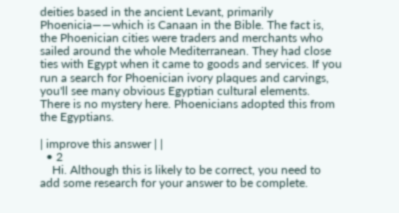deities based in the ancient Levant, primarily Phoenicia——which is Canaan in the Bible. The fact is, the Phoenician cities were traders and merchants who sailed around the whole Mediterranean. They had close ties with Egypt when it came to goods and services. If you run a search for Phoenician ivory plaques and carvings, you'll see many obvious Egyptian cultural elements. There is no mystery here. Phoenicians adopted this from the Egyptians.

| improve this answer | |
  • 2
    Hi. Although this is likely to be correct, you need to add some research for your answer to be complete.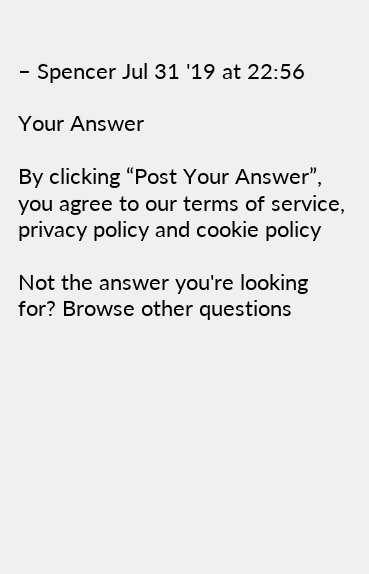– Spencer Jul 31 '19 at 22:56

Your Answer

By clicking “Post Your Answer”, you agree to our terms of service, privacy policy and cookie policy

Not the answer you're looking for? Browse other questions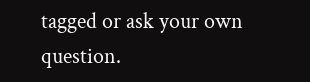tagged or ask your own question.